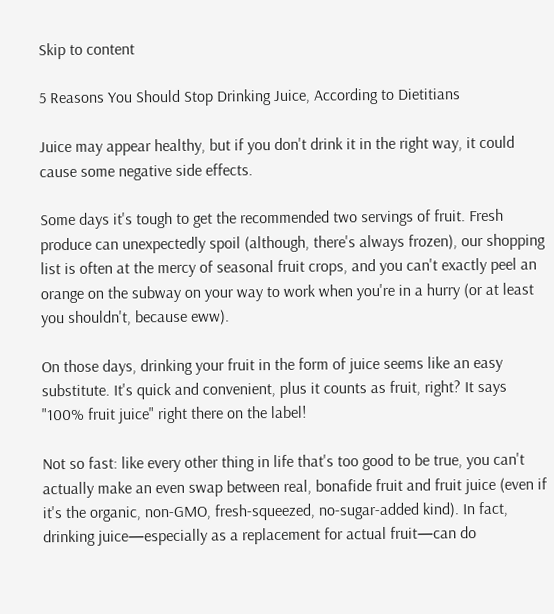Skip to content

5 Reasons You Should Stop Drinking Juice, According to Dietitians

Juice may appear healthy, but if you don't drink it in the right way, it could cause some negative side effects.

Some days it's tough to get the recommended two servings of fruit. Fresh produce can unexpectedly spoil (although, there's always frozen), our shopping list is often at the mercy of seasonal fruit crops, and you can't exactly peel an orange on the subway on your way to work when you're in a hurry (or at least you shouldn't, because eww).

On those days, drinking your fruit in the form of juice seems like an easy substitute. It's quick and convenient, plus it counts as fruit, right? It says "100% fruit juice" right there on the label!

Not so fast: like every other thing in life that's too good to be true, you can't actually make an even swap between real, bonafide fruit and fruit juice (even if it's the organic, non-GMO, fresh-squeezed, no-sugar-added kind). In fact, drinking juice—especially as a replacement for actual fruit—can do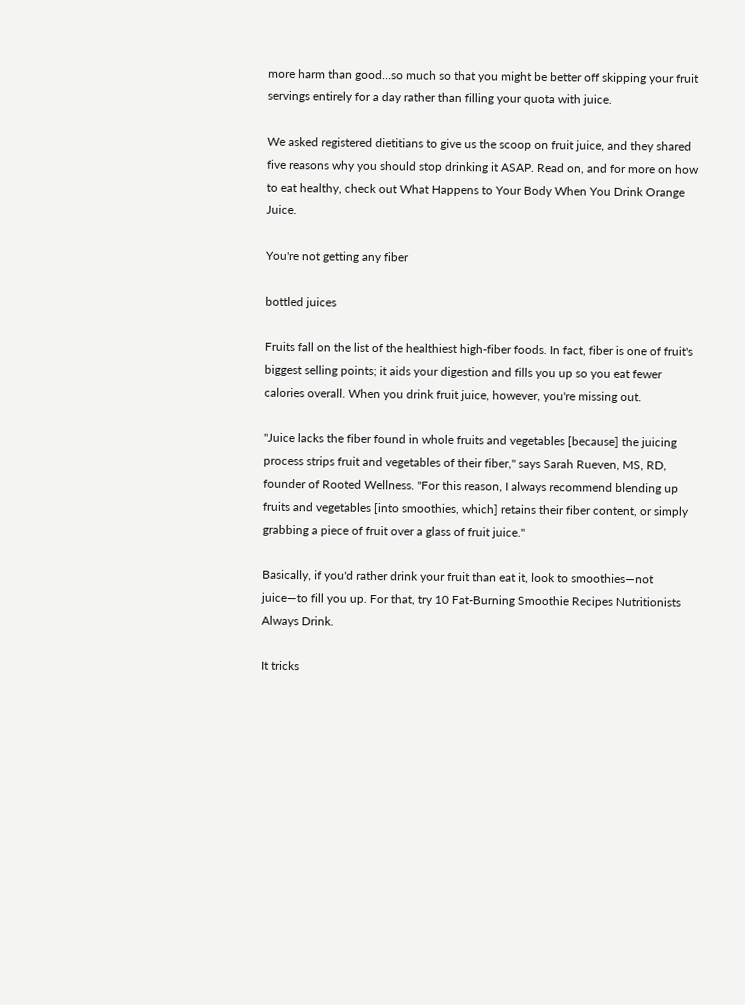more harm than good…so much so that you might be better off skipping your fruit servings entirely for a day rather than filling your quota with juice.

We asked registered dietitians to give us the scoop on fruit juice, and they shared five reasons why you should stop drinking it ASAP. Read on, and for more on how to eat healthy, check out What Happens to Your Body When You Drink Orange Juice.

You're not getting any fiber

bottled juices

Fruits fall on the list of the healthiest high-fiber foods. In fact, fiber is one of fruit's biggest selling points; it aids your digestion and fills you up so you eat fewer calories overall. When you drink fruit juice, however, you're missing out.

"Juice lacks the fiber found in whole fruits and vegetables [because] the juicing process strips fruit and vegetables of their fiber," says Sarah Rueven, MS, RD, founder of Rooted Wellness. "For this reason, I always recommend blending up fruits and vegetables [into smoothies, which] retains their fiber content, or simply grabbing a piece of fruit over a glass of fruit juice."

Basically, if you'd rather drink your fruit than eat it, look to smoothies—not juice—to fill you up. For that, try 10 Fat-Burning Smoothie Recipes Nutritionists Always Drink.

It tricks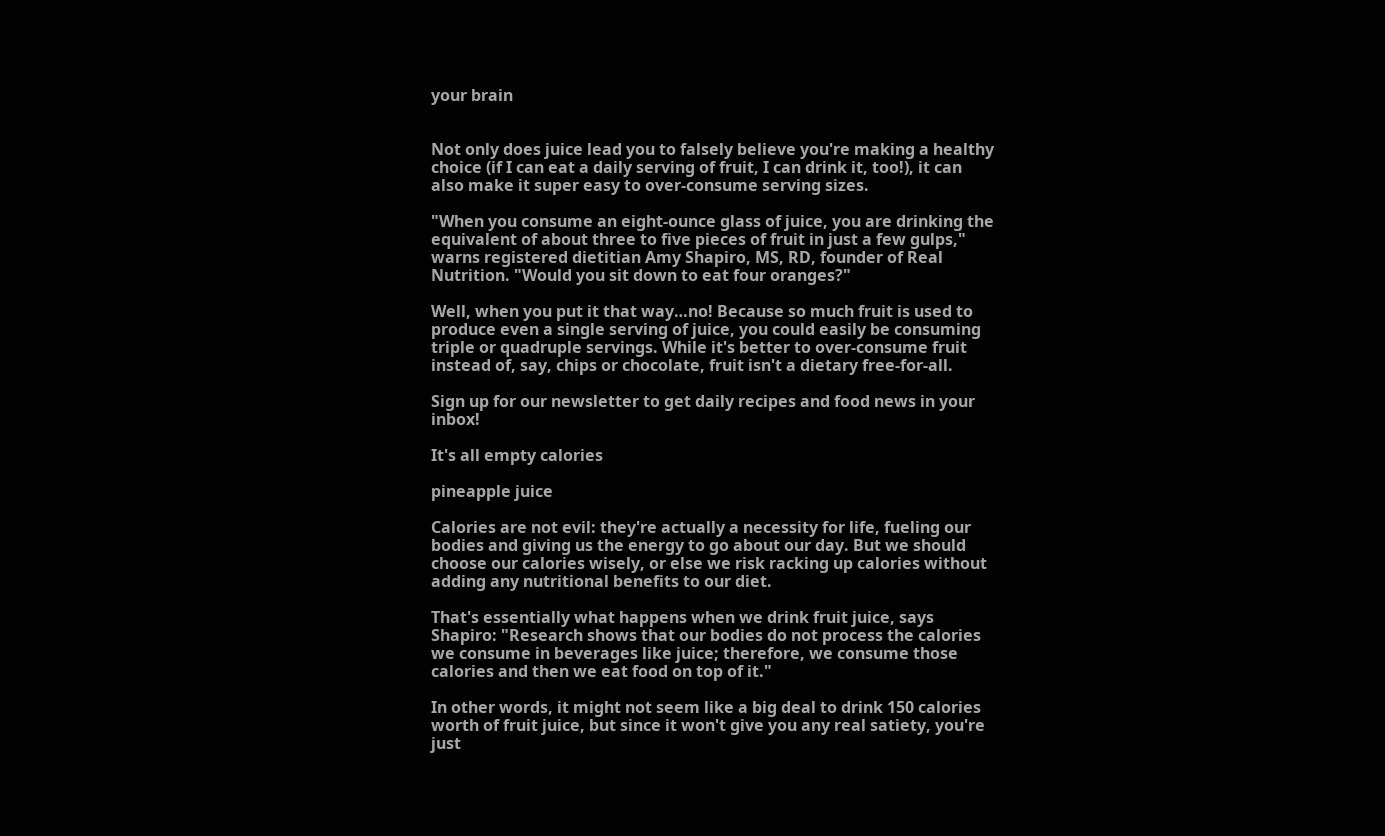your brain


Not only does juice lead you to falsely believe you're making a healthy choice (if I can eat a daily serving of fruit, I can drink it, too!), it can also make it super easy to over-consume serving sizes.

"When you consume an eight-ounce glass of juice, you are drinking the equivalent of about three to five pieces of fruit in just a few gulps," warns registered dietitian Amy Shapiro, MS, RD, founder of Real Nutrition. "Would you sit down to eat four oranges?"

Well, when you put it that way…no! Because so much fruit is used to produce even a single serving of juice, you could easily be consuming triple or quadruple servings. While it's better to over-consume fruit instead of, say, chips or chocolate, fruit isn't a dietary free-for-all.

Sign up for our newsletter to get daily recipes and food news in your inbox!

It's all empty calories

pineapple juice

Calories are not evil: they're actually a necessity for life, fueling our bodies and giving us the energy to go about our day. But we should choose our calories wisely, or else we risk racking up calories without adding any nutritional benefits to our diet.

That's essentially what happens when we drink fruit juice, says Shapiro: "Research shows that our bodies do not process the calories we consume in beverages like juice; therefore, we consume those calories and then we eat food on top of it."

In other words, it might not seem like a big deal to drink 150 calories worth of fruit juice, but since it won't give you any real satiety, you're just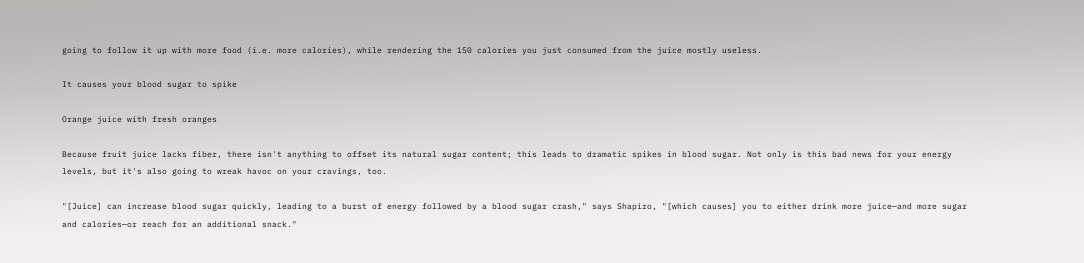going to follow it up with more food (i.e. more calories), while rendering the 150 calories you just consumed from the juice mostly useless.

It causes your blood sugar to spike

Orange juice with fresh oranges

Because fruit juice lacks fiber, there isn't anything to offset its natural sugar content; this leads to dramatic spikes in blood sugar. Not only is this bad news for your energy levels, but it's also going to wreak havoc on your cravings, too.

"[Juice] can increase blood sugar quickly, leading to a burst of energy followed by a blood sugar crash," says Shapiro, "[which causes] you to either drink more juice—and more sugar and calories—or reach for an additional snack."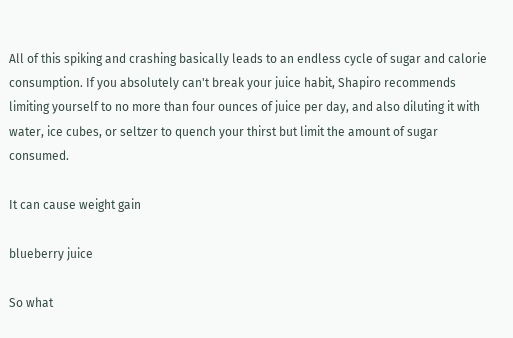All of this spiking and crashing basically leads to an endless cycle of sugar and calorie consumption. If you absolutely can't break your juice habit, Shapiro recommends limiting yourself to no more than four ounces of juice per day, and also diluting it with water, ice cubes, or seltzer to quench your thirst but limit the amount of sugar consumed.

It can cause weight gain

blueberry juice

So what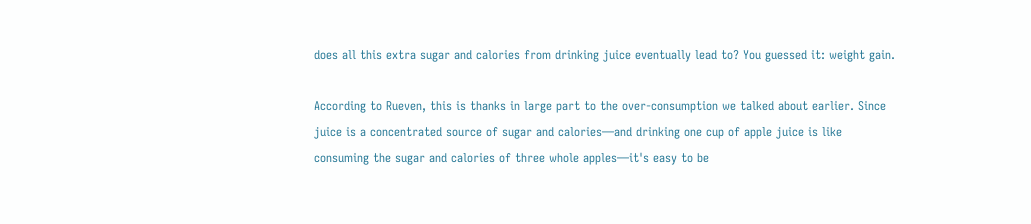does all this extra sugar and calories from drinking juice eventually lead to? You guessed it: weight gain.

According to Rueven, this is thanks in large part to the over-consumption we talked about earlier. Since juice is a concentrated source of sugar and calories—and drinking one cup of apple juice is like consuming the sugar and calories of three whole apples—it's easy to be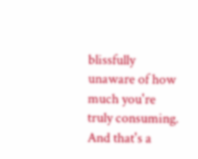blissfully unaware of how much you're truly consuming. And that's a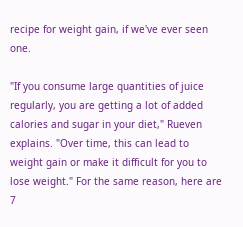recipe for weight gain, if we've ever seen one.

"If you consume large quantities of juice regularly, you are getting a lot of added calories and sugar in your diet," Rueven explains. "Over time, this can lead to weight gain or make it difficult for you to lose weight." For the same reason, here are 7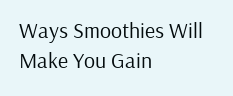Ways Smoothies Will Make You Gain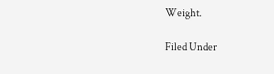Weight.

Filed Under